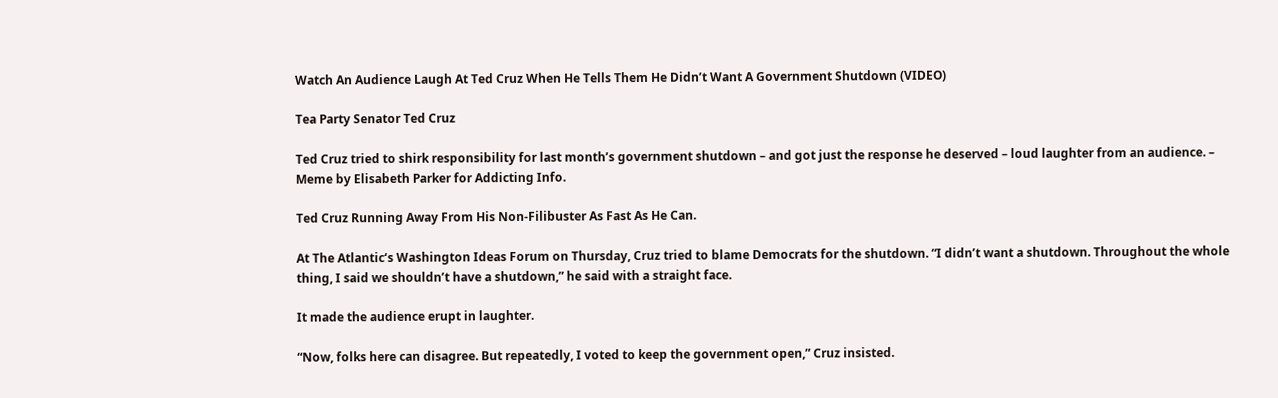Watch An Audience Laugh At Ted Cruz When He Tells Them He Didn’t Want A Government Shutdown (VIDEO)

Tea Party Senator Ted Cruz

Ted Cruz tried to shirk responsibility for last month’s government shutdown – and got just the response he deserved – loud laughter from an audience. – Meme by Elisabeth Parker for Addicting Info.

Ted Cruz Running Away From His Non-Filibuster As Fast As He Can.

At The Atlantic‘s Washington Ideas Forum on Thursday, Cruz tried to blame Democrats for the shutdown. “I didn’t want a shutdown. Throughout the whole thing, I said we shouldn’t have a shutdown,” he said with a straight face.

It made the audience erupt in laughter.

“Now, folks here can disagree. But repeatedly, I voted to keep the government open,” Cruz insisted.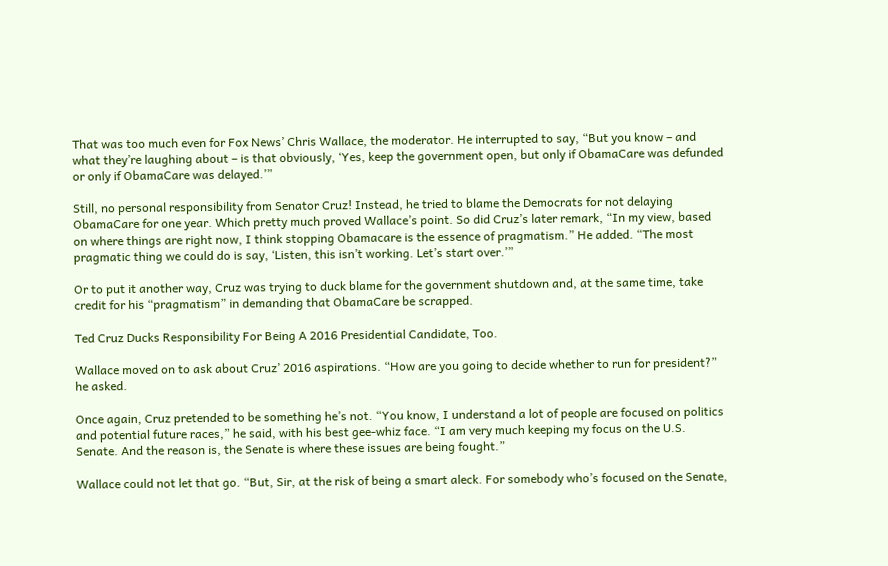That was too much even for Fox News’ Chris Wallace, the moderator. He interrupted to say, “But you know – and what they’re laughing about – is that obviously, ‘Yes, keep the government open, but only if ObamaCare was defunded or only if ObamaCare was delayed.’”

Still, no personal responsibility from Senator Cruz! Instead, he tried to blame the Democrats for not delaying ObamaCare for one year. Which pretty much proved Wallace’s point. So did Cruz’s later remark, “In my view, based on where things are right now, I think stopping Obamacare is the essence of pragmatism.” He added. “The most pragmatic thing we could do is say, ‘Listen, this isn’t working. Let’s start over.’”

Or to put it another way, Cruz was trying to duck blame for the government shutdown and, at the same time, take credit for his “pragmatism” in demanding that ObamaCare be scrapped.

Ted Cruz Ducks Responsibility For Being A 2016 Presidential Candidate, Too.

Wallace moved on to ask about Cruz’ 2016 aspirations. “How are you going to decide whether to run for president?” he asked.

Once again, Cruz pretended to be something he’s not. “You know, I understand a lot of people are focused on politics and potential future races,” he said, with his best gee-whiz face. “I am very much keeping my focus on the U.S. Senate. And the reason is, the Senate is where these issues are being fought.”

Wallace could not let that go. “But, Sir, at the risk of being a smart aleck. For somebody who’s focused on the Senate,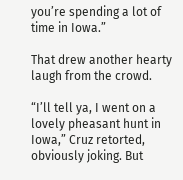you’re spending a lot of time in Iowa.”

That drew another hearty laugh from the crowd.

“I’ll tell ya, I went on a lovely pheasant hunt in Iowa,” Cruz retorted, obviously joking. But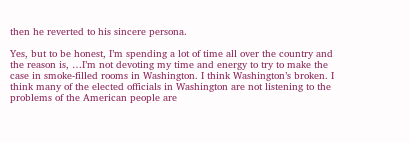then he reverted to his sincere persona.

Yes, but to be honest, I’m spending a lot of time all over the country and the reason is, …I’m not devoting my time and energy to try to make the case in smoke-filled rooms in Washington. I think Washington’s broken. I think many of the elected officials in Washington are not listening to the problems of the American people are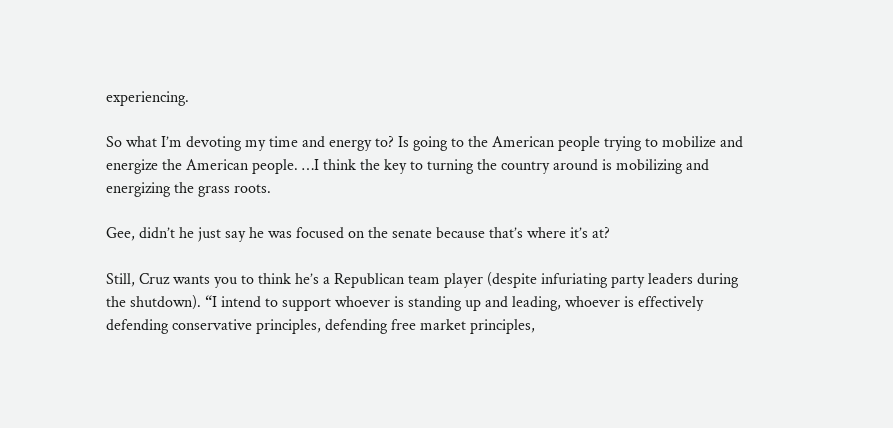experiencing.

So what I’m devoting my time and energy to? Is going to the American people trying to mobilize and energize the American people. …I think the key to turning the country around is mobilizing and energizing the grass roots.

Gee, didn’t he just say he was focused on the senate because that’s where it’s at?

Still, Cruz wants you to think he’s a Republican team player (despite infuriating party leaders during the shutdown). “I intend to support whoever is standing up and leading, whoever is effectively defending conservative principles, defending free market principles,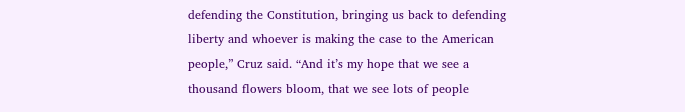defending the Constitution, bringing us back to defending liberty and whoever is making the case to the American people,” Cruz said. “And it’s my hope that we see a thousand flowers bloom, that we see lots of people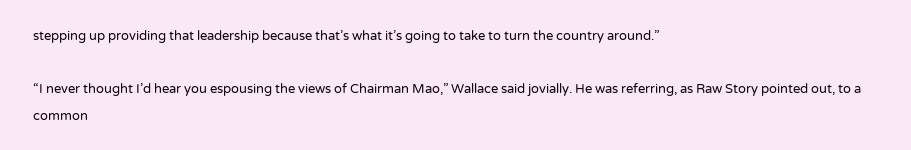stepping up providing that leadership because that’s what it’s going to take to turn the country around.”

“I never thought I’d hear you espousing the views of Chairman Mao,” Wallace said jovially. He was referring, as Raw Story pointed out, to a common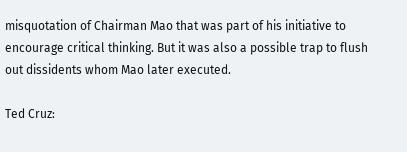misquotation of Chairman Mao that was part of his initiative to encourage critical thinking. But it was also a possible trap to flush out dissidents whom Mao later executed.

Ted Cruz: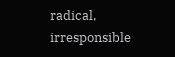radical, irresponsible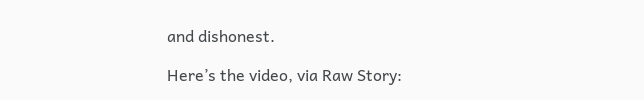and dishonest.

Here’s the video, via Raw Story: